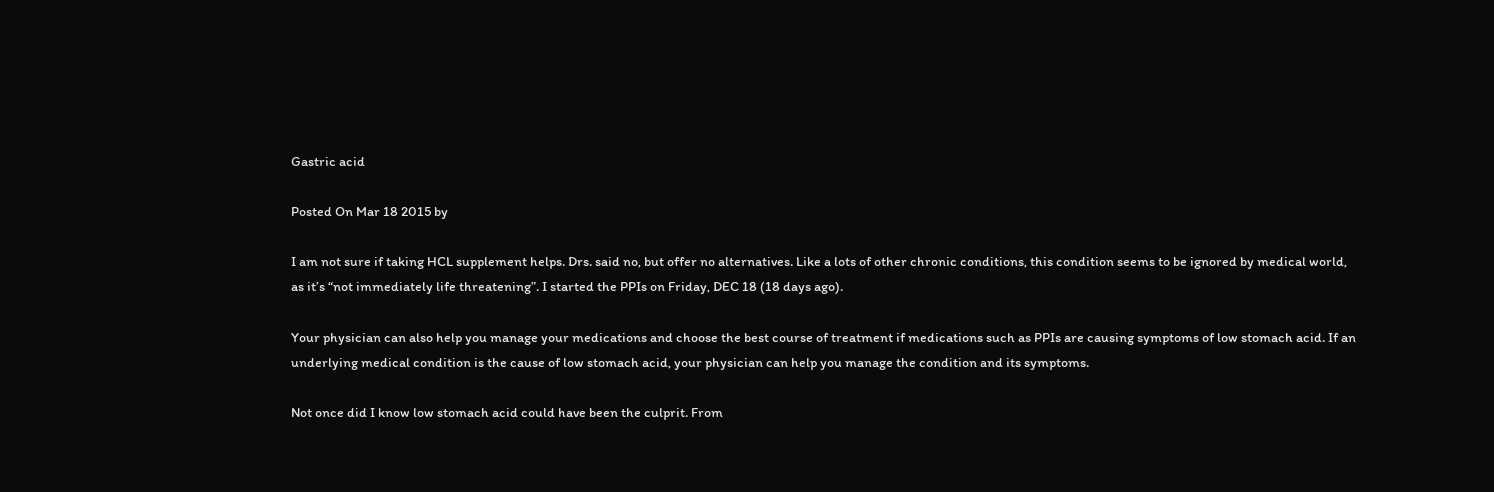Gastric acid

Posted On Mar 18 2015 by

I am not sure if taking HCL supplement helps. Drs. said no, but offer no alternatives. Like a lots of other chronic conditions, this condition seems to be ignored by medical world, as it’s “not immediately life threatening”. I started the PPIs on Friday, DEC 18 (18 days ago).

Your physician can also help you manage your medications and choose the best course of treatment if medications such as PPIs are causing symptoms of low stomach acid. If an underlying medical condition is the cause of low stomach acid, your physician can help you manage the condition and its symptoms.

Not once did I know low stomach acid could have been the culprit. From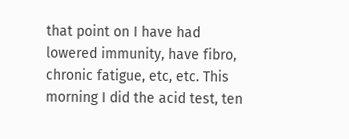that point on I have had lowered immunity, have fibro, chronic fatigue, etc, etc. This morning I did the acid test, ten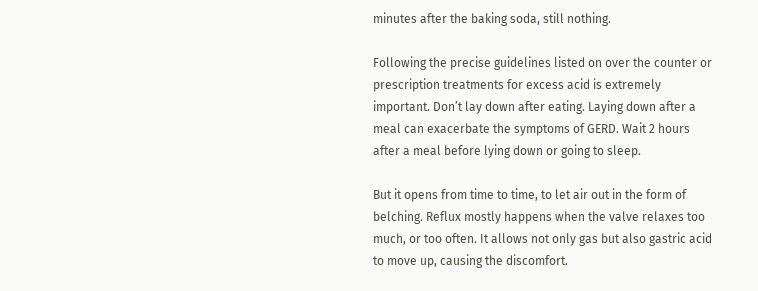minutes after the baking soda, still nothing.

Following the precise guidelines listed on over the counter or prescription treatments for excess acid is extremely important. Don’t lay down after eating. Laying down after a meal can exacerbate the symptoms of GERD. Wait 2 hours after a meal before lying down or going to sleep.

But it opens from time to time, to let air out in the form of belching. Reflux mostly happens when the valve relaxes too much, or too often. It allows not only gas but also gastric acid to move up, causing the discomfort.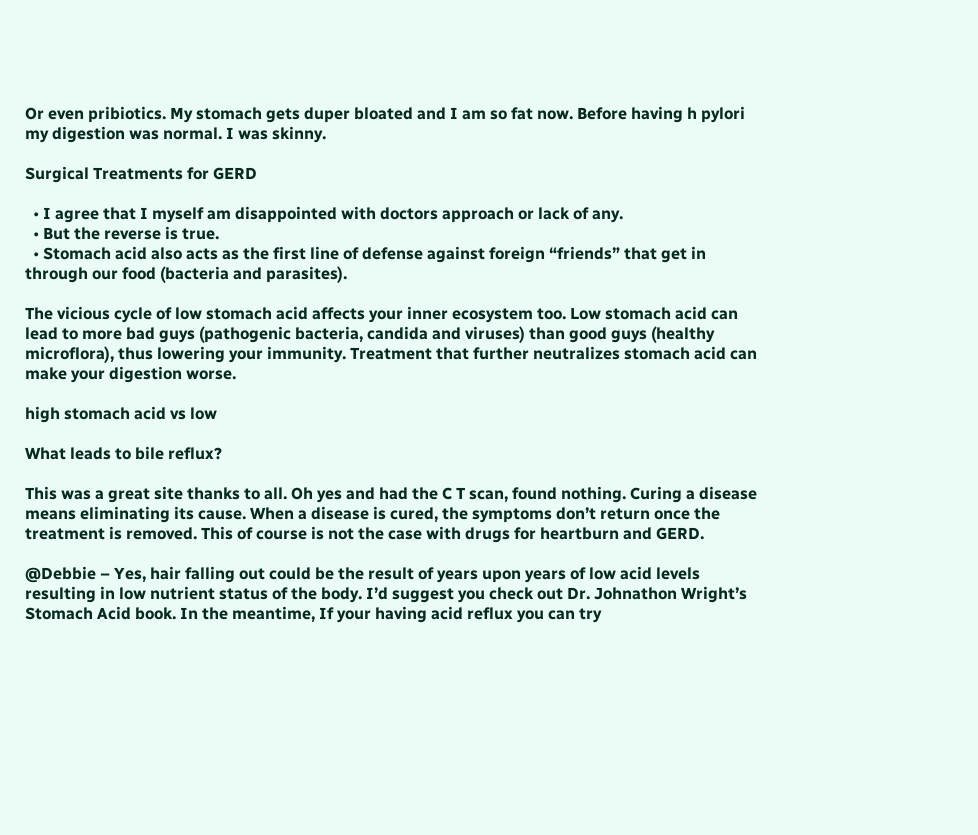Or even pribiotics. My stomach gets duper bloated and I am so fat now. Before having h pylori my digestion was normal. I was skinny.

Surgical Treatments for GERD

  • I agree that I myself am disappointed with doctors approach or lack of any.
  • But the reverse is true.
  • Stomach acid also acts as the first line of defense against foreign “friends” that get in through our food (bacteria and parasites).

The vicious cycle of low stomach acid affects your inner ecosystem too. Low stomach acid can lead to more bad guys (pathogenic bacteria, candida and viruses) than good guys (healthy microflora), thus lowering your immunity. Treatment that further neutralizes stomach acid can make your digestion worse.

high stomach acid vs low

What leads to bile reflux?

This was a great site thanks to all. Oh yes and had the C T scan, found nothing. Curing a disease means eliminating its cause. When a disease is cured, the symptoms don’t return once the treatment is removed. This of course is not the case with drugs for heartburn and GERD.

@Debbie – Yes, hair falling out could be the result of years upon years of low acid levels resulting in low nutrient status of the body. I’d suggest you check out Dr. Johnathon Wright’s Stomach Acid book. In the meantime, If your having acid reflux you can try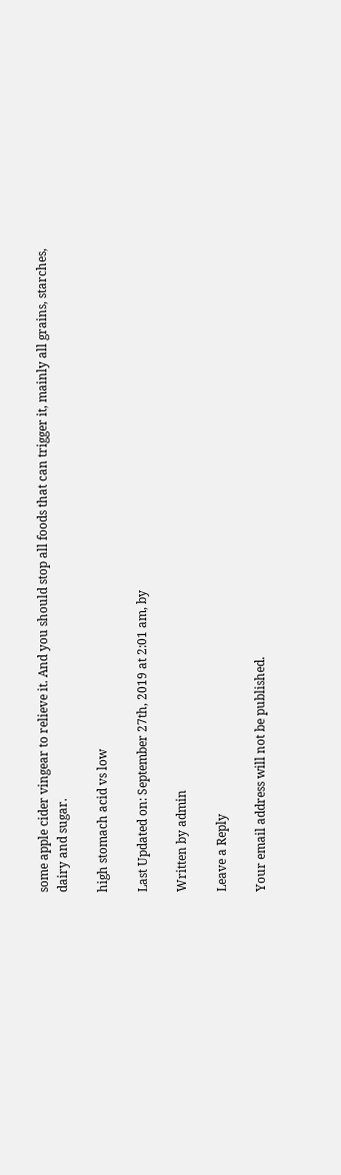some apple cider vingear to relieve it. And you should stop all foods that can trigger it, mainly all grains, starches, dairy and sugar.

high stomach acid vs low

Last Updated on: September 27th, 2019 at 2:01 am, by

Written by admin

Leave a Reply

Your email address will not be published.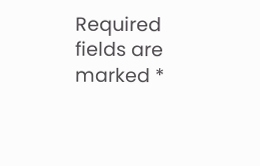Required fields are marked *